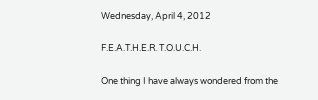Wednesday, April 4, 2012

F.E.A.T.H.E.R. T.O.U.C.H.

One thing I have always wondered from the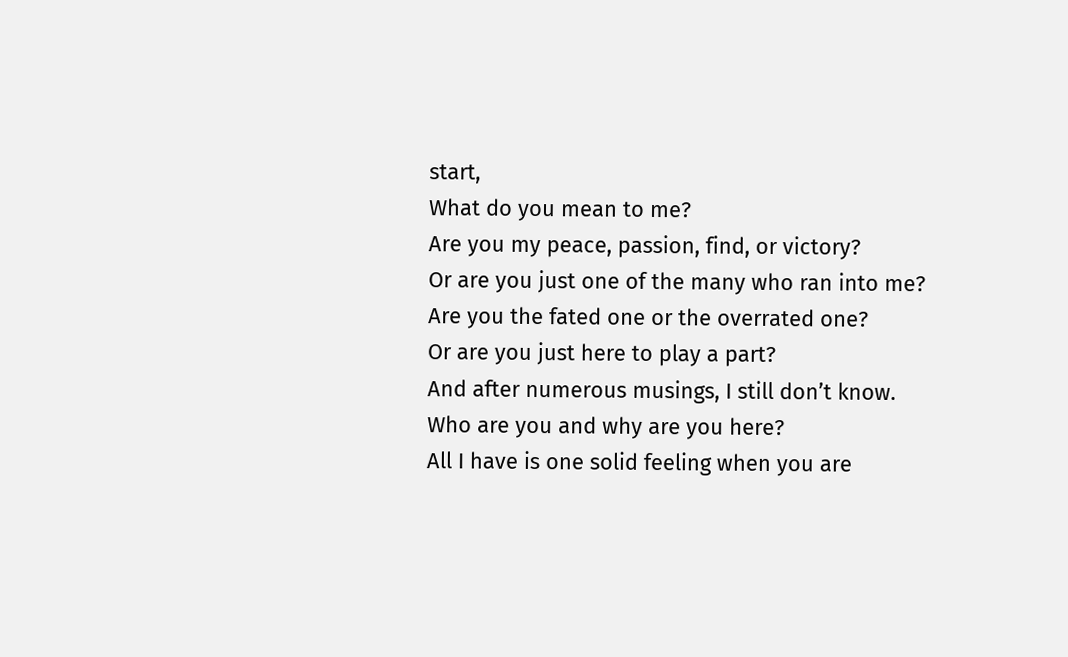start,
What do you mean to me?
Are you my peace, passion, find, or victory?
Or are you just one of the many who ran into me?
Are you the fated one or the overrated one?
Or are you just here to play a part?
And after numerous musings, I still don’t know.
Who are you and why are you here?
All I have is one solid feeling when you are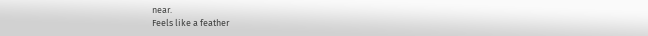near.
Feels like a feather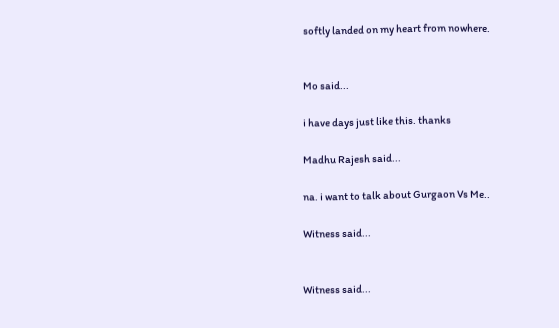softly landed on my heart from nowhere.


Mo said...

i have days just like this. thanks

Madhu Rajesh said...

na. i want to talk about Gurgaon Vs Me..

Witness said...


Witness said...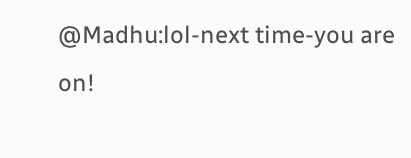@Madhu:lol-next time-you are on!